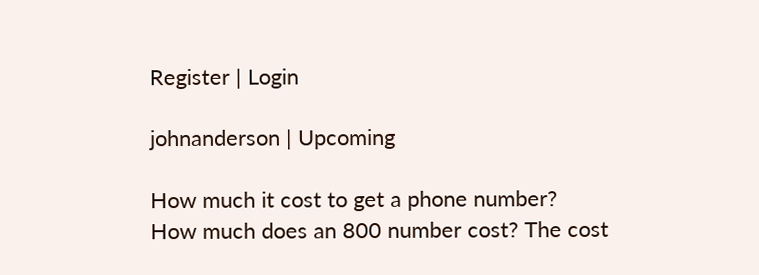Register | Login

johnanderson | Upcoming

How much it cost to get a phone number?
How much does an 800 number cost? The cost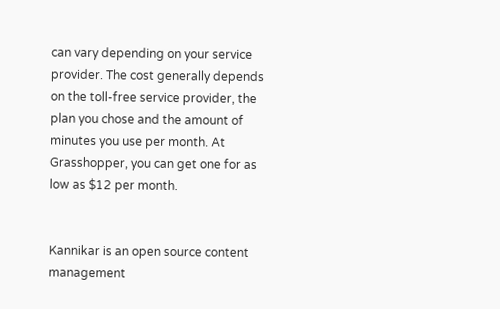can vary depending on your service provider. The cost generally depends on the toll-free service provider, the plan you chose and the amount of minutes you use per month. At Grasshopper, you can get one for as low as $12 per month.


Kannikar is an open source content management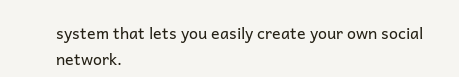system that lets you easily create your own social network.